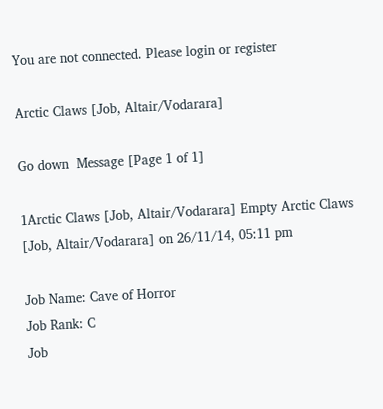You are not connected. Please login or register

Arctic Claws [Job, Altair/Vodarara]

Go down  Message [Page 1 of 1]

1Arctic Claws [Job, Altair/Vodarara] Empty Arctic Claws [Job, Altair/Vodarara] on 26/11/14, 05:11 pm

Job Name: Cave of Horror
Job Rank: C
Job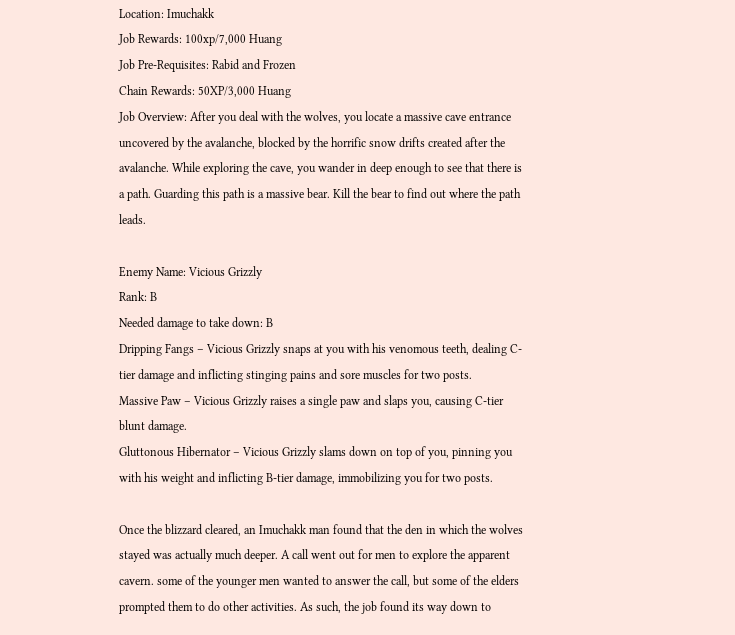Location: Imuchakk
Job Rewards: 100xp/7,000 Huang
Job Pre-Requisites: Rabid and Frozen
Chain Rewards: 50XP/3,000 Huang
Job Overview: After you deal with the wolves, you locate a massive cave entrance uncovered by the avalanche, blocked by the horrific snow drifts created after the avalanche. While exploring the cave, you wander in deep enough to see that there is a path. Guarding this path is a massive bear. Kill the bear to find out where the path leads.

Enemy Name: Vicious Grizzly
Rank: B
Needed damage to take down: B
Dripping Fangs – Vicious Grizzly snaps at you with his venomous teeth, dealing C-tier damage and inflicting stinging pains and sore muscles for two posts.
Massive Paw – Vicious Grizzly raises a single paw and slaps you, causing C-tier blunt damage.
Gluttonous Hibernator – Vicious Grizzly slams down on top of you, pinning you with his weight and inflicting B-tier damage, immobilizing you for two posts.

Once the blizzard cleared, an Imuchakk man found that the den in which the wolves stayed was actually much deeper. A call went out for men to explore the apparent cavern. some of the younger men wanted to answer the call, but some of the elders prompted them to do other activities. As such, the job found its way down to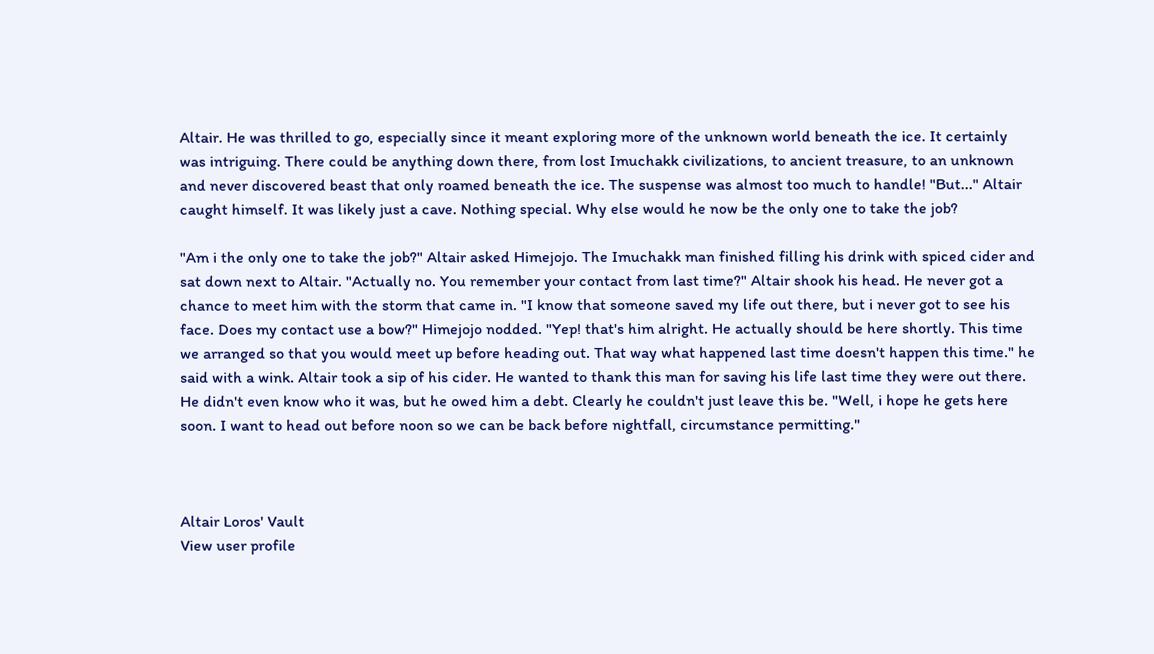Altair. He was thrilled to go, especially since it meant exploring more of the unknown world beneath the ice. It certainly was intriguing. There could be anything down there, from lost Imuchakk civilizations, to ancient treasure, to an unknown and never discovered beast that only roamed beneath the ice. The suspense was almost too much to handle! "But..." Altair caught himself. It was likely just a cave. Nothing special. Why else would he now be the only one to take the job?

"Am i the only one to take the job?" Altair asked Himejojo. The Imuchakk man finished filling his drink with spiced cider and sat down next to Altair. "Actually no. You remember your contact from last time?" Altair shook his head. He never got a chance to meet him with the storm that came in. "I know that someone saved my life out there, but i never got to see his face. Does my contact use a bow?" Himejojo nodded. "Yep! that's him alright. He actually should be here shortly. This time we arranged so that you would meet up before heading out. That way what happened last time doesn't happen this time." he said with a wink. Altair took a sip of his cider. He wanted to thank this man for saving his life last time they were out there. He didn't even know who it was, but he owed him a debt. Clearly he couldn't just leave this be. "Well, i hope he gets here soon. I want to head out before noon so we can be back before nightfall, circumstance permitting."



Altair Loros' Vault
View user profile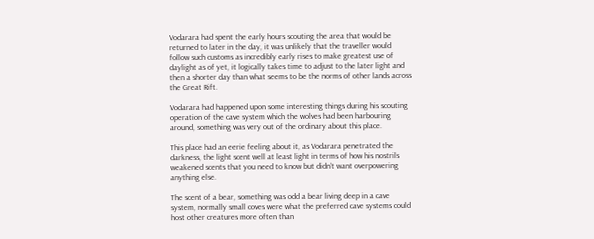Vodarara had spent the early hours scouting the area that would be returned to later in the day, it was unlikely that the traveller would follow such customs as incredibly early rises to make greatest use of daylight as of yet, it logically takes time to adjust to the later light and then a shorter day than what seems to be the norms of other lands across the Great Rift.

Vodarara had happened upon some interesting things during his scouting operation of the cave system which the wolves had been harbouring around, something was very out of the ordinary about this place.

This place had an eerie feeling about it, as Vodarara penetrated the darkness, the light scent well at least light in terms of how his nostrils weakened scents that you need to know but didn’t want overpowering anything else.

The scent of a bear, something was odd a bear living deep in a cave system, normally small coves were what the preferred cave systems could host other creatures more often than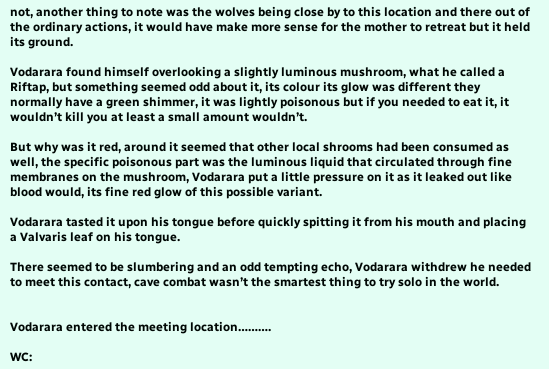not, another thing to note was the wolves being close by to this location and there out of the ordinary actions, it would have make more sense for the mother to retreat but it held its ground.

Vodarara found himself overlooking a slightly luminous mushroom, what he called a Riftap, but something seemed odd about it, its colour its glow was different they normally have a green shimmer, it was lightly poisonous but if you needed to eat it, it wouldn’t kill you at least a small amount wouldn’t.

But why was it red, around it seemed that other local shrooms had been consumed as well, the specific poisonous part was the luminous liquid that circulated through fine membranes on the mushroom, Vodarara put a little pressure on it as it leaked out like blood would, its fine red glow of this possible variant.

Vodarara tasted it upon his tongue before quickly spitting it from his mouth and placing a Valvaris leaf on his tongue.

There seemed to be slumbering and an odd tempting echo, Vodarara withdrew he needed to meet this contact, cave combat wasn’t the smartest thing to try solo in the world.


Vodarara entered the meeting location……….

WC: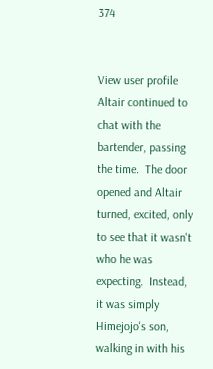374


View user profile
Altair continued to chat with the bartender, passing the time.  The door opened and Altair turned, excited, only to see that it wasn't who he was expecting.  Instead, it was simply Himejojo's son, walking in with his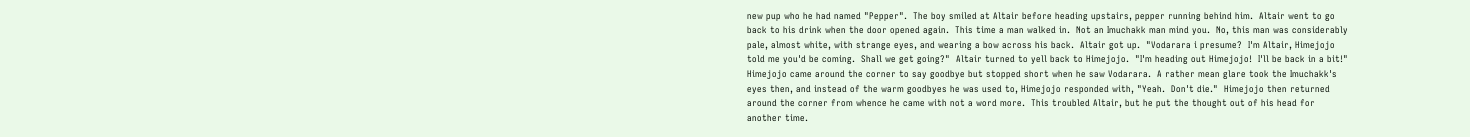new pup who he had named "Pepper".  The boy smiled at Altair before heading upstairs, pepper running behind him.  Altair went to go back to his drink when the door opened again.  This time a man walked in.  Not an Imuchakk man mind you.  No, this man was considerably pale, almost white, with strange eyes, and wearing a bow across his back.  Altair got up.  "Vodarara i presume?  I'm Altair, Himejojo told me you'd be coming.  Shall we get going?"  Altair turned to yell back to Himejojo.  "I'm heading out Himejojo!  I'll be back in a bit!"  Himejojo came around the corner to say goodbye but stopped short when he saw Vodarara.  A rather mean glare took the Imuchakk's eyes then, and instead of the warm goodbyes he was used to, Himejojo responded with, "Yeah.  Don't die."  Himejojo then returned around the corner from whence he came with not a word more.  This troubled Altair, but he put the thought out of his head for another time.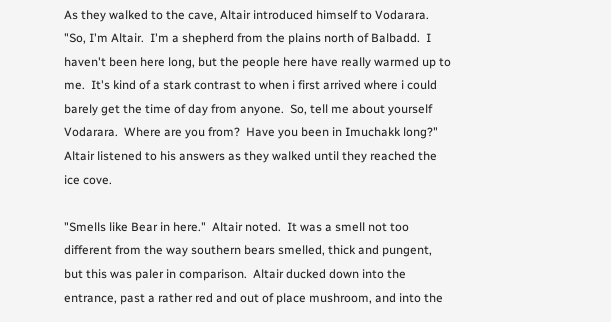As they walked to the cave, Altair introduced himself to Vodarara.  "So, I'm Altair.  I'm a shepherd from the plains north of Balbadd.  I haven't been here long, but the people here have really warmed up to me.  It's kind of a stark contrast to when i first arrived where i could barely get the time of day from anyone.  So, tell me about yourself Vodarara.  Where are you from?  Have you been in Imuchakk long?"  Altair listened to his answers as they walked until they reached the ice cove.

"Smells like Bear in here."  Altair noted.  It was a smell not too different from the way southern bears smelled, thick and pungent, but this was paler in comparison.  Altair ducked down into the entrance, past a rather red and out of place mushroom, and into the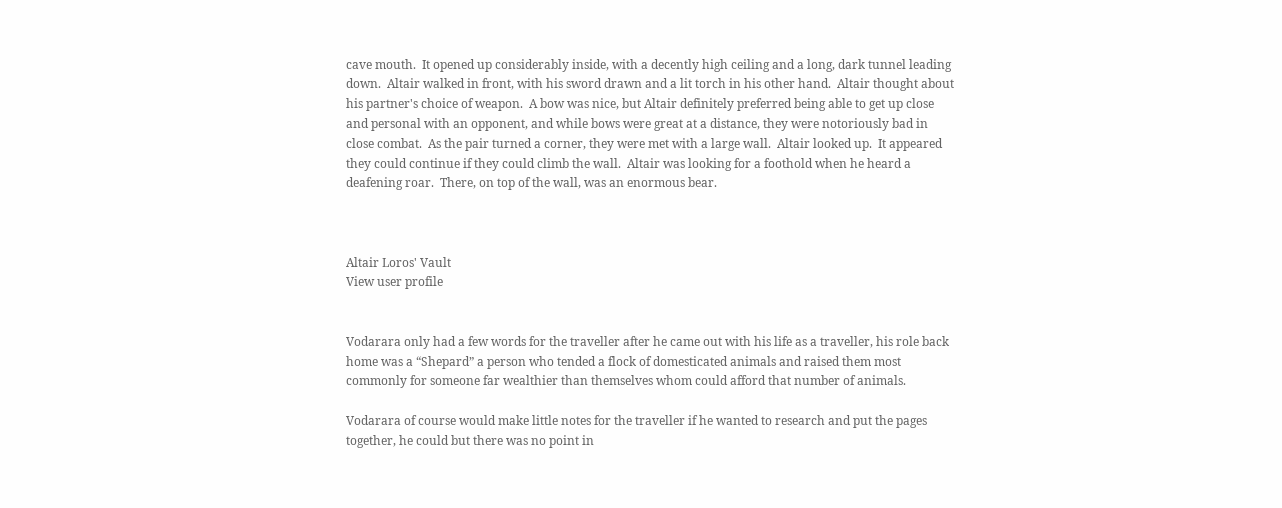cave mouth.  It opened up considerably inside, with a decently high ceiling and a long, dark tunnel leading down.  Altair walked in front, with his sword drawn and a lit torch in his other hand.  Altair thought about his partner's choice of weapon.  A bow was nice, but Altair definitely preferred being able to get up close and personal with an opponent, and while bows were great at a distance, they were notoriously bad in close combat.  As the pair turned a corner, they were met with a large wall.  Altair looked up.  It appeared they could continue if they could climb the wall.  Altair was looking for a foothold when he heard a deafening roar.  There, on top of the wall, was an enormous bear.



Altair Loros' Vault
View user profile


Vodarara only had a few words for the traveller after he came out with his life as a traveller, his role back home was a “Shepard” a person who tended a flock of domesticated animals and raised them most commonly for someone far wealthier than themselves whom could afford that number of animals.

Vodarara of course would make little notes for the traveller if he wanted to research and put the pages together, he could but there was no point in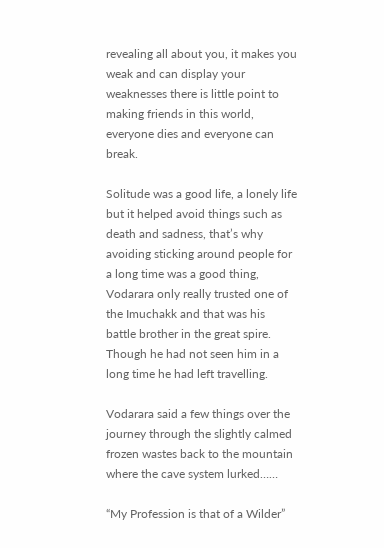revealing all about you, it makes you weak and can display your weaknesses there is little point to making friends in this world, everyone dies and everyone can break.

Solitude was a good life, a lonely life but it helped avoid things such as death and sadness, that’s why avoiding sticking around people for a long time was a good thing, Vodarara only really trusted one of the Imuchakk and that was his battle brother in the great spire. Though he had not seen him in a long time he had left travelling.

Vodarara said a few things over the journey through the slightly calmed frozen wastes back to the mountain where the cave system lurked……

“My Profession is that of a Wilder”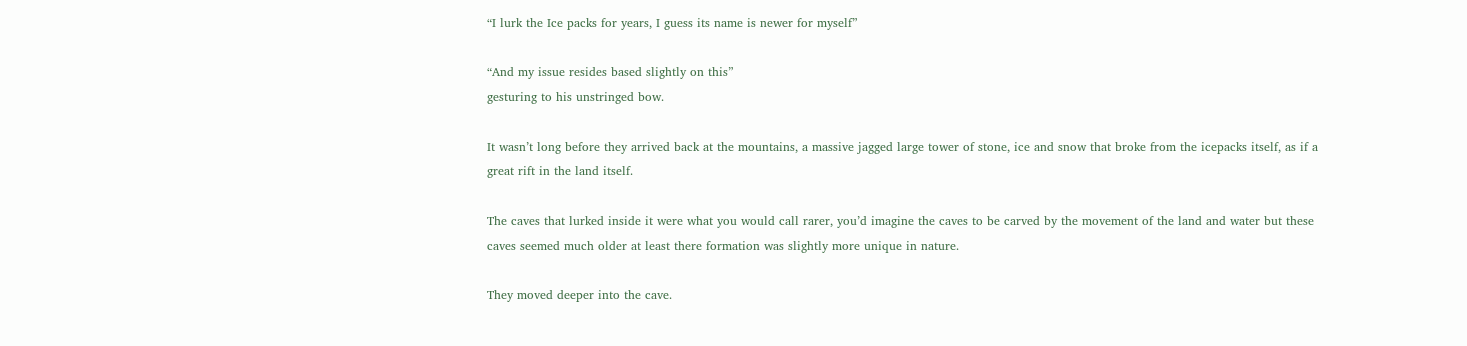“I lurk the Ice packs for years, I guess its name is newer for myself”

“And my issue resides based slightly on this”
gesturing to his unstringed bow.

It wasn’t long before they arrived back at the mountains, a massive jagged large tower of stone, ice and snow that broke from the icepacks itself, as if a great rift in the land itself.

The caves that lurked inside it were what you would call rarer, you’d imagine the caves to be carved by the movement of the land and water but these caves seemed much older at least there formation was slightly more unique in nature.

They moved deeper into the cave.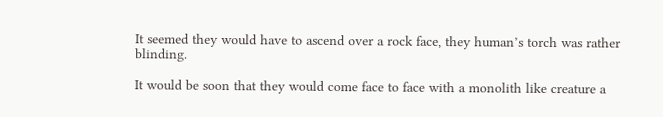It seemed they would have to ascend over a rock face, they human’s torch was rather blinding.

It would be soon that they would come face to face with a monolith like creature a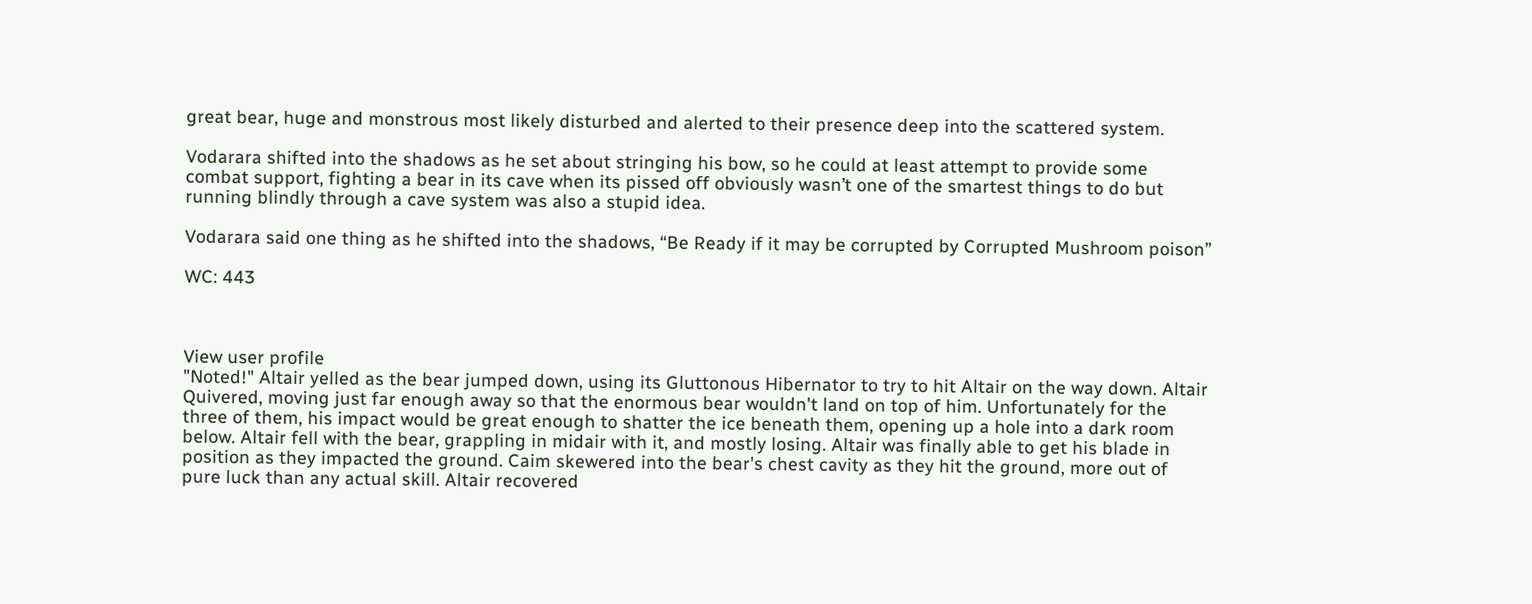great bear, huge and monstrous most likely disturbed and alerted to their presence deep into the scattered system.

Vodarara shifted into the shadows as he set about stringing his bow, so he could at least attempt to provide some combat support, fighting a bear in its cave when its pissed off obviously wasn’t one of the smartest things to do but running blindly through a cave system was also a stupid idea.

Vodarara said one thing as he shifted into the shadows, “Be Ready if it may be corrupted by Corrupted Mushroom poison”

WC: 443



View user profile
"Noted!" Altair yelled as the bear jumped down, using its Gluttonous Hibernator to try to hit Altair on the way down. Altair Quivered, moving just far enough away so that the enormous bear wouldn't land on top of him. Unfortunately for the three of them, his impact would be great enough to shatter the ice beneath them, opening up a hole into a dark room below. Altair fell with the bear, grappling in midair with it, and mostly losing. Altair was finally able to get his blade in position as they impacted the ground. Caim skewered into the bear's chest cavity as they hit the ground, more out of pure luck than any actual skill. Altair recovered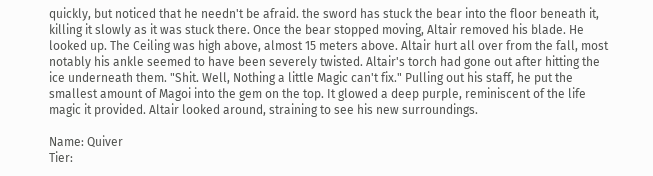quickly, but noticed that he needn't be afraid. the sword has stuck the bear into the floor beneath it, killing it slowly as it was stuck there. Once the bear stopped moving, Altair removed his blade. He looked up. The Ceiling was high above, almost 15 meters above. Altair hurt all over from the fall, most notably his ankle seemed to have been severely twisted. Altair's torch had gone out after hitting the ice underneath them. "Shit. Well, Nothing a little Magic can't fix." Pulling out his staff, he put the smallest amount of Magoi into the gem on the top. It glowed a deep purple, reminiscent of the life magic it provided. Altair looked around, straining to see his new surroundings.

Name: Quiver
Tier: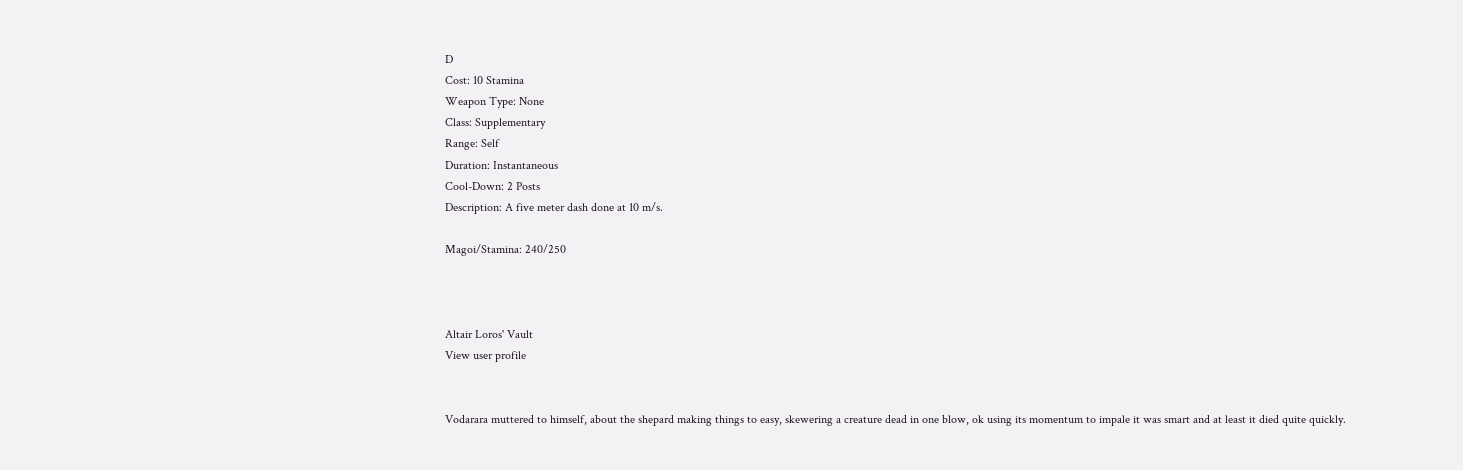D
Cost: 10 Stamina
Weapon Type: None
Class: Supplementary
Range: Self
Duration: Instantaneous
Cool-Down: 2 Posts
Description: A five meter dash done at 10 m/s.

Magoi/Stamina: 240/250



Altair Loros' Vault
View user profile


Vodarara muttered to himself, about the shepard making things to easy, skewering a creature dead in one blow, ok using its momentum to impale it was smart and at least it died quite quickly.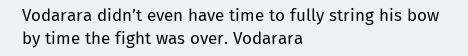Vodarara didn’t even have time to fully string his bow by time the fight was over. Vodarara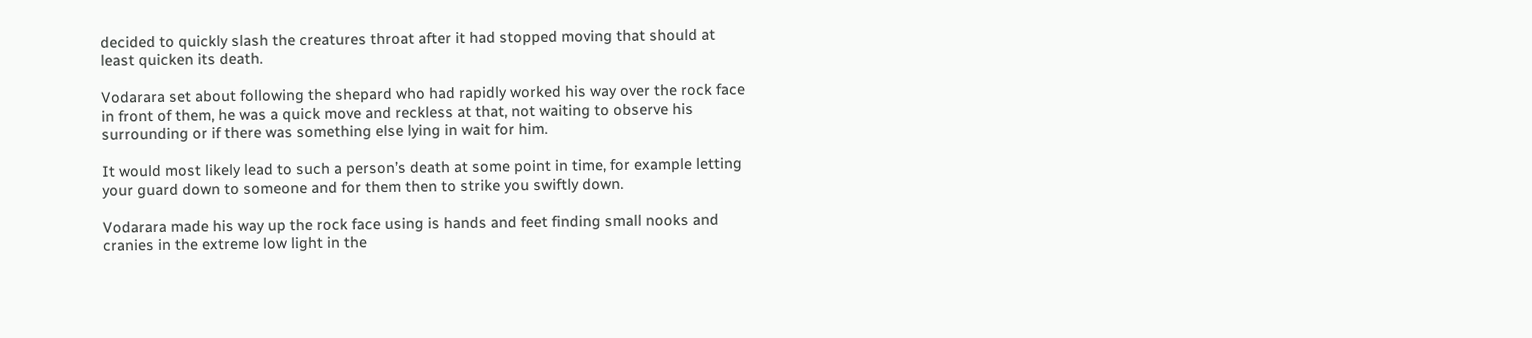decided to quickly slash the creatures throat after it had stopped moving that should at least quicken its death.

Vodarara set about following the shepard who had rapidly worked his way over the rock face in front of them, he was a quick move and reckless at that, not waiting to observe his surrounding or if there was something else lying in wait for him.

It would most likely lead to such a person’s death at some point in time, for example letting your guard down to someone and for them then to strike you swiftly down.

Vodarara made his way up the rock face using is hands and feet finding small nooks and cranies in the extreme low light in the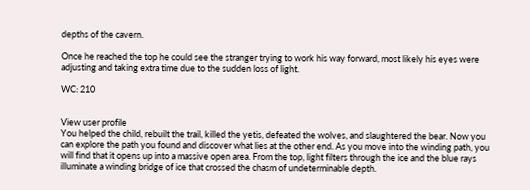depths of the cavern.

Once he reached the top he could see the stranger trying to work his way forward, most likely his eyes were adjusting and taking extra time due to the sudden loss of light.

WC: 210


View user profile
You helped the child, rebuilt the trail, killed the yetis, defeated the wolves, and slaughtered the bear. Now you can explore the path you found and discover what lies at the other end. As you move into the winding path, you will find that it opens up into a massive open area. From the top, light filters through the ice and the blue rays illuminate a winding bridge of ice that crossed the chasm of undeterminable depth.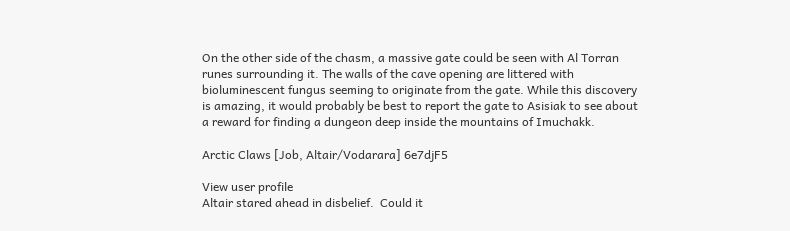On the other side of the chasm, a massive gate could be seen with Al Torran runes surrounding it. The walls of the cave opening are littered with bioluminescent fungus seeming to originate from the gate. While this discovery is amazing, it would probably be best to report the gate to Asisiak to see about a reward for finding a dungeon deep inside the mountains of Imuchakk.

Arctic Claws [Job, Altair/Vodarara] 6e7djF5

View user profile
Altair stared ahead in disbelief.  Could it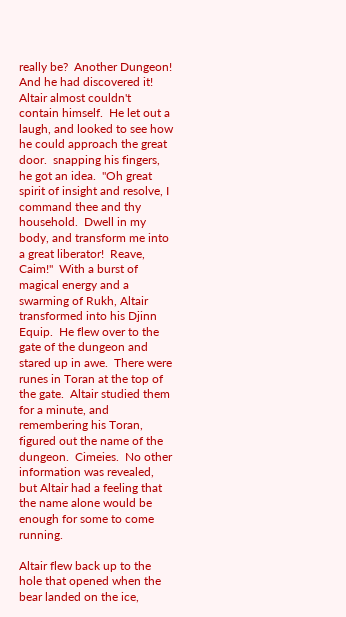really be?  Another Dungeon!  And he had discovered it!  Altair almost couldn't contain himself.  He let out a laugh, and looked to see how he could approach the great door.  snapping his fingers, he got an idea.  "Oh great spirit of insight and resolve, I command thee and thy household.  Dwell in my body, and transform me into a great liberator!  Reave, Caim!"  With a burst of magical energy and a swarming of Rukh, Altair transformed into his Djinn Equip.  He flew over to the gate of the dungeon and stared up in awe.  There were runes in Toran at the top of the gate.  Altair studied them for a minute, and remembering his Toran, figured out the name of the dungeon.  Cimeies.  No other information was revealed, but Altair had a feeling that the name alone would be enough for some to come running.

Altair flew back up to the hole that opened when the bear landed on the ice,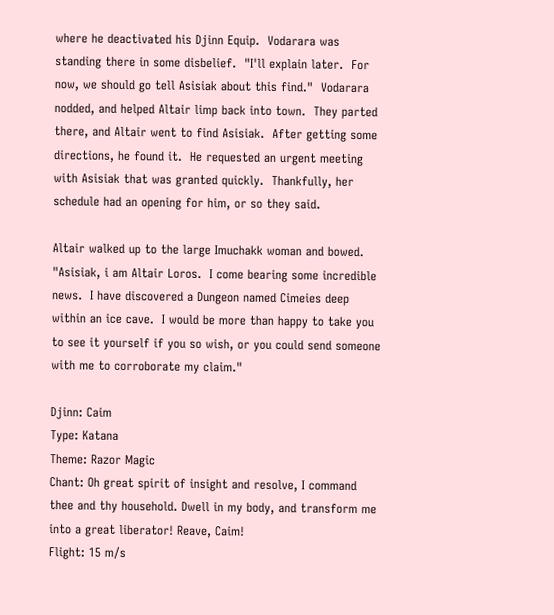where he deactivated his Djinn Equip.  Vodarara was standing there in some disbelief.  "I'll explain later.  For now, we should go tell Asisiak about this find."  Vodarara nodded, and helped Altair limp back into town.  They parted there, and Altair went to find Asisiak.  After getting some directions, he found it.  He requested an urgent meeting with Asisiak that was granted quickly.  Thankfully, her schedule had an opening for him, or so they said.

Altair walked up to the large Imuchakk woman and bowed.  "Asisiak, i am Altair Loros.  I come bearing some incredible news.  I have discovered a Dungeon named Cimeies deep within an ice cave.  I would be more than happy to take you to see it yourself if you so wish, or you could send someone with me to corroborate my claim."

Djinn: Caim
Type: Katana
Theme: Razor Magic
Chant: Oh great spirit of insight and resolve, I command thee and thy household. Dwell in my body, and transform me into a great liberator! Reave, Caim!
Flight: 15 m/s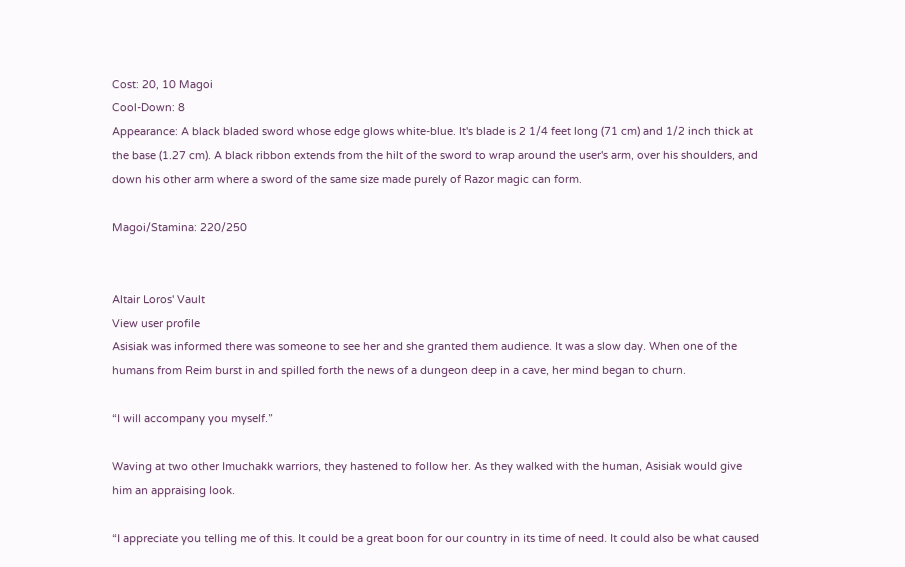Cost: 20, 10 Magoi
Cool-Down: 8
Appearance: A black bladed sword whose edge glows white-blue. It's blade is 2 1/4 feet long (71 cm) and 1/2 inch thick at the base (1.27 cm). A black ribbon extends from the hilt of the sword to wrap around the user's arm, over his shoulders, and down his other arm where a sword of the same size made purely of Razor magic can form.

Magoi/Stamina: 220/250


Altair Loros' Vault
View user profile
Asisiak was informed there was someone to see her and she granted them audience. It was a slow day. When one of the humans from Reim burst in and spilled forth the news of a dungeon deep in a cave, her mind began to churn.

“I will accompany you myself.”

Waving at two other Imuchakk warriors, they hastened to follow her. As they walked with the human, Asisiak would give him an appraising look.

“I appreciate you telling me of this. It could be a great boon for our country in its time of need. It could also be what caused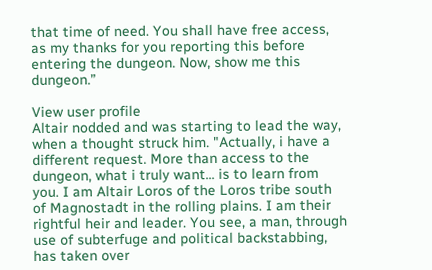that time of need. You shall have free access, as my thanks for you reporting this before entering the dungeon. Now, show me this dungeon.”

View user profile
Altair nodded and was starting to lead the way, when a thought struck him. "Actually, i have a different request. More than access to the dungeon, what i truly want... is to learn from you. I am Altair Loros of the Loros tribe south of Magnostadt in the rolling plains. I am their rightful heir and leader. You see, a man, through use of subterfuge and political backstabbing, has taken over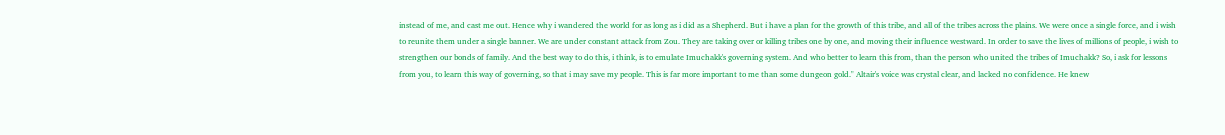instead of me, and cast me out. Hence why i wandered the world for as long as i did as a Shepherd. But i have a plan for the growth of this tribe, and all of the tribes across the plains. We were once a single force, and i wish to reunite them under a single banner. We are under constant attack from Zou. They are taking over or killing tribes one by one, and moving their influence westward. In order to save the lives of millions of people, i wish to strengthen our bonds of family. And the best way to do this, i think, is to emulate Imuchakk's governing system. And who better to learn this from, than the person who united the tribes of Imuchakk? So, i ask for lessons from you, to learn this way of governing, so that i may save my people. This is far more important to me than some dungeon gold." Altair's voice was crystal clear, and lacked no confidence. He knew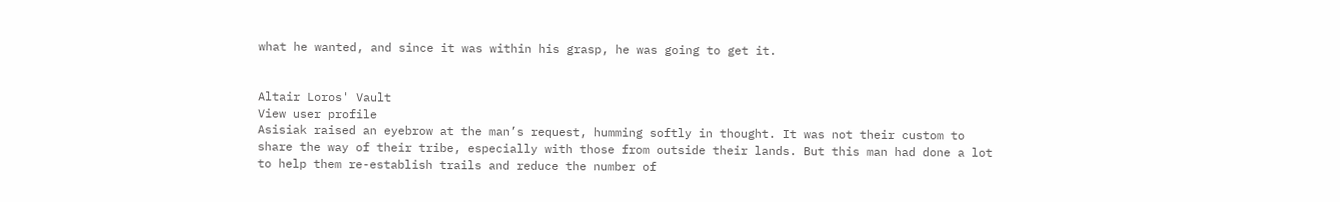what he wanted, and since it was within his grasp, he was going to get it.


Altair Loros' Vault
View user profile
Asisiak raised an eyebrow at the man’s request, humming softly in thought. It was not their custom to share the way of their tribe, especially with those from outside their lands. But this man had done a lot to help them re-establish trails and reduce the number of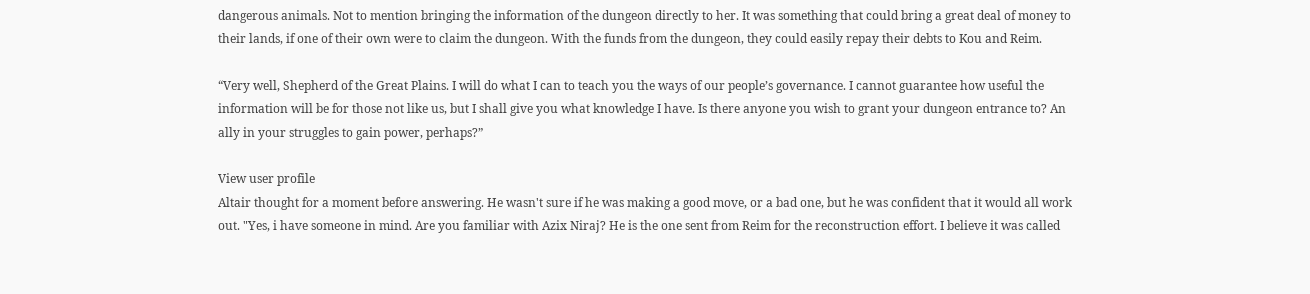dangerous animals. Not to mention bringing the information of the dungeon directly to her. It was something that could bring a great deal of money to their lands, if one of their own were to claim the dungeon. With the funds from the dungeon, they could easily repay their debts to Kou and Reim.

“Very well, Shepherd of the Great Plains. I will do what I can to teach you the ways of our people’s governance. I cannot guarantee how useful the information will be for those not like us, but I shall give you what knowledge I have. Is there anyone you wish to grant your dungeon entrance to? An ally in your struggles to gain power, perhaps?”

View user profile
Altair thought for a moment before answering. He wasn't sure if he was making a good move, or a bad one, but he was confident that it would all work out. "Yes, i have someone in mind. Are you familiar with Azix Niraj? He is the one sent from Reim for the reconstruction effort. I believe it was called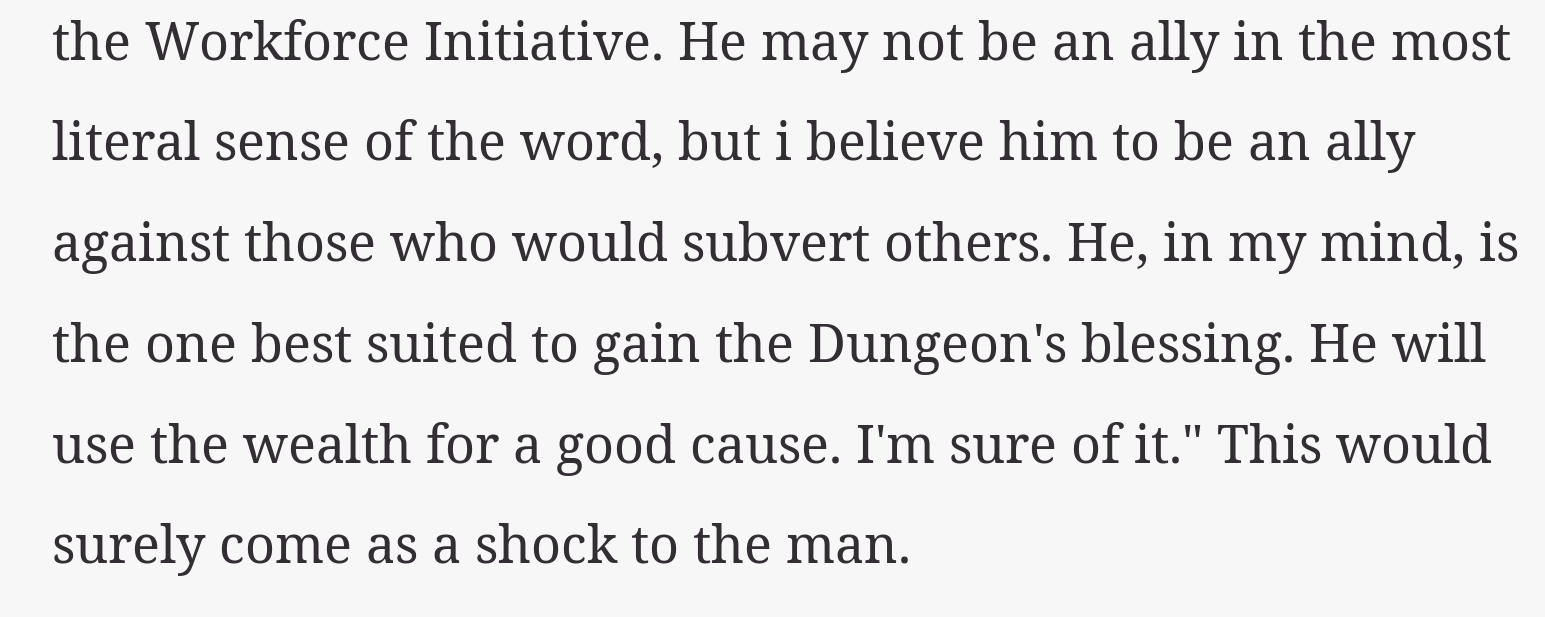the Workforce Initiative. He may not be an ally in the most literal sense of the word, but i believe him to be an ally against those who would subvert others. He, in my mind, is the one best suited to gain the Dungeon's blessing. He will use the wealth for a good cause. I'm sure of it." This would surely come as a shock to the man.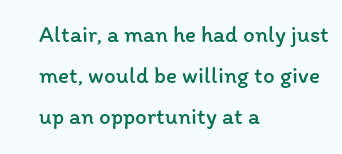Altair, a man he had only just met, would be willing to give up an opportunity at a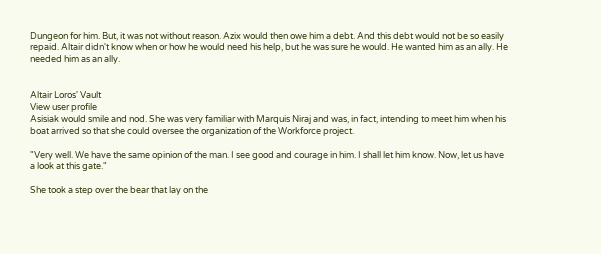Dungeon for him. But, it was not without reason. Azix would then owe him a debt. And this debt would not be so easily repaid. Altair didn't know when or how he would need his help, but he was sure he would. He wanted him as an ally. He needed him as an ally.


Altair Loros' Vault
View user profile
Asisiak would smile and nod. She was very familiar with Marquis Niraj and was, in fact, intending to meet him when his boat arrived so that she could oversee the organization of the Workforce project.

"Very well. We have the same opinion of the man. I see good and courage in him. I shall let him know. Now, let us have a look at this gate."

She took a step over the bear that lay on the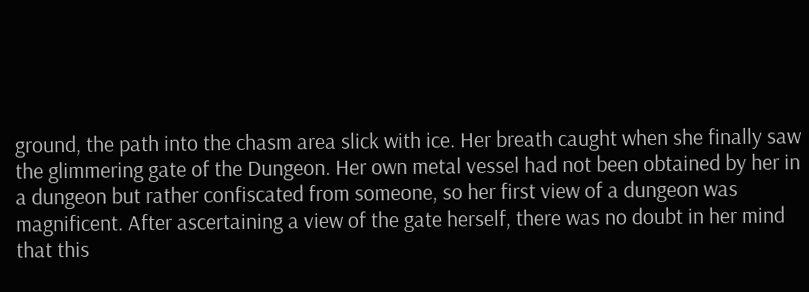ground, the path into the chasm area slick with ice. Her breath caught when she finally saw the glimmering gate of the Dungeon. Her own metal vessel had not been obtained by her in a dungeon but rather confiscated from someone, so her first view of a dungeon was magnificent. After ascertaining a view of the gate herself, there was no doubt in her mind that this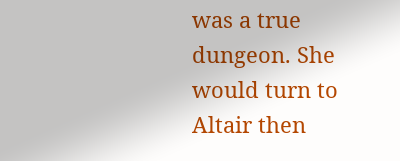was a true dungeon. She would turn to Altair then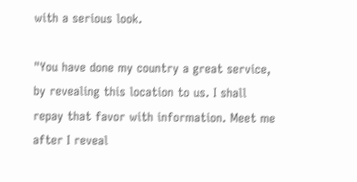with a serious look.

"You have done my country a great service, by revealing this location to us. I shall repay that favor with information. Meet me after I reveal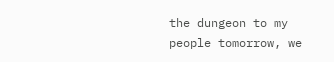the dungeon to my people tomorrow, we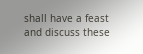shall have a feast and discuss these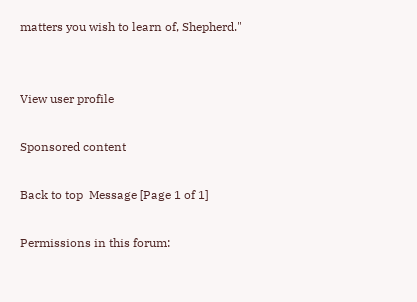matters you wish to learn of, Shepherd."


View user profile

Sponsored content

Back to top  Message [Page 1 of 1]

Permissions in this forum: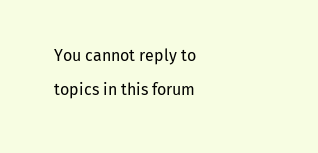You cannot reply to topics in this forum